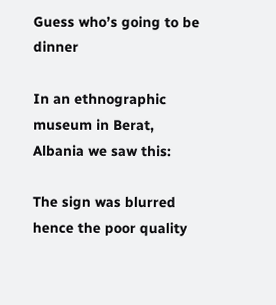Guess who’s going to be dinner

In an ethnographic museum in Berat, Albania we saw this:

The sign was blurred hence the poor quality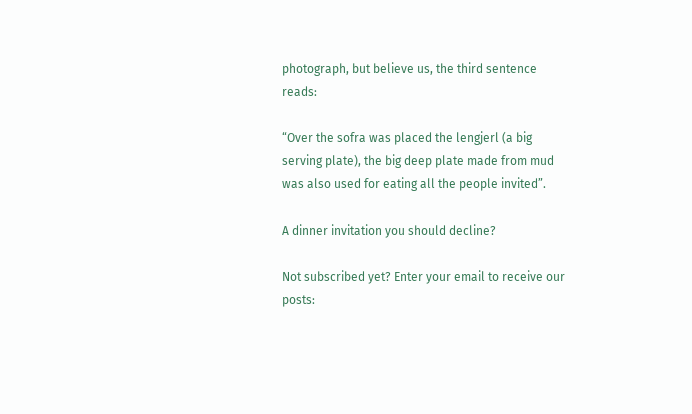photograph, but believe us, the third sentence reads:

“Over the sofra was placed the lengjerl (a big serving plate), the big deep plate made from mud was also used for eating all the people invited”.

A dinner invitation you should decline?

Not subscribed yet? Enter your email to receive our posts: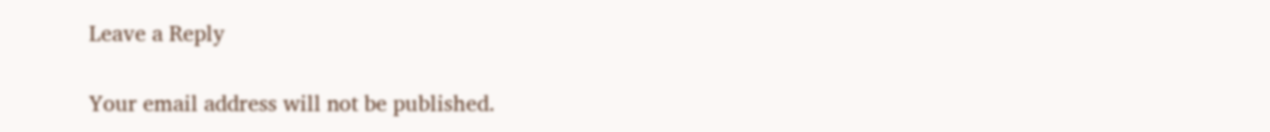Leave a Reply

Your email address will not be published.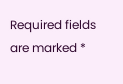Required fields are marked *